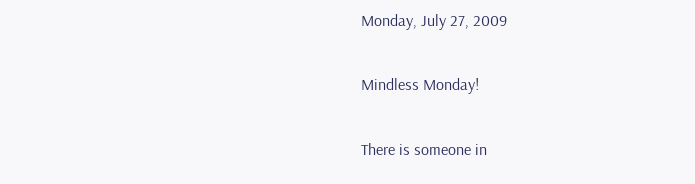Monday, July 27, 2009

Mindless Monday!

There is someone in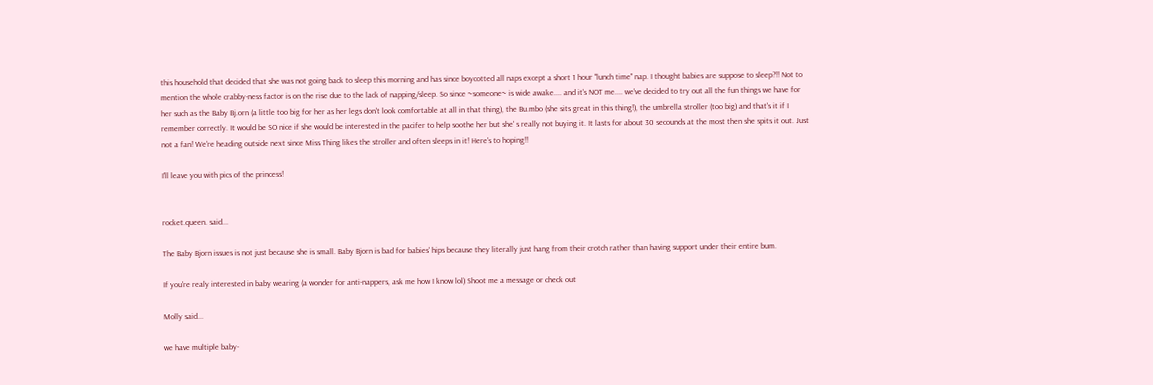this household that decided that she was not going back to sleep this morning and has since boycotted all naps except a short 1 hour "lunch time" nap. I thought babies are suppose to sleep?!! Not to mention the whole crabby-ness factor is on the rise due to the lack of napping/sleep. So since ~someone~ is wide awake.... and it's NOT me.... we've decided to try out all the fun things we have for her such as the Baby Bj.orn (a little too big for her as her legs don't look comfortable at all in that thing), the Bu.mbo (she sits great in this thing!), the umbrella stroller (too big) and that's it if I remember correctly. It would be SO nice if she would be interested in the pacifer to help soothe her but she' s really not buying it. It lasts for about 30 secounds at the most then she spits it out. Just not a fan! We're heading outside next since Miss Thing likes the stroller and often sleeps in it! Here's to hoping!!

I'll leave you with pics of the princess!


rocket.queen. said...

The Baby Bjorn issues is not just because she is small. Baby Bjorn is bad for babies' hips because they literally just hang from their crotch rather than having support under their entire bum.

If you're realy interested in baby wearing (a wonder for anti-nappers, ask me how I know lol) Shoot me a message or check out

Molly said...

we have multiple baby-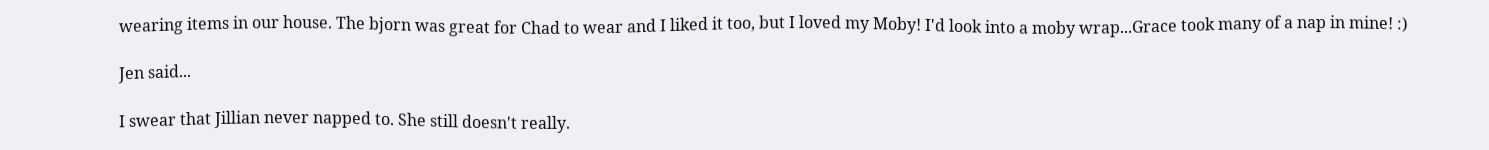wearing items in our house. The bjorn was great for Chad to wear and I liked it too, but I loved my Moby! I'd look into a moby wrap...Grace took many of a nap in mine! :)

Jen said...

I swear that Jillian never napped to. She still doesn't really.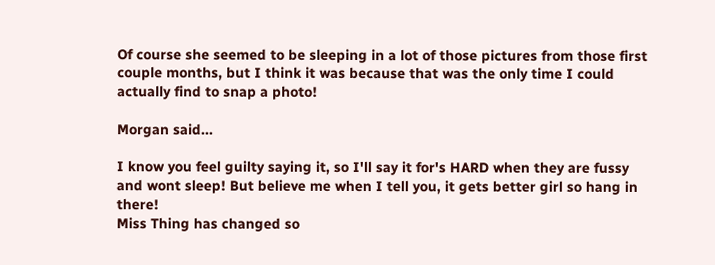Of course she seemed to be sleeping in a lot of those pictures from those first couple months, but I think it was because that was the only time I could actually find to snap a photo!

Morgan said...

I know you feel guilty saying it, so I'll say it for's HARD when they are fussy and wont sleep! But believe me when I tell you, it gets better girl so hang in there!
Miss Thing has changed so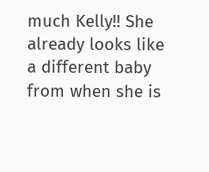much Kelly!! She already looks like a different baby from when she is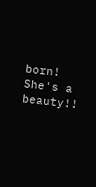born! She's a beauty!!